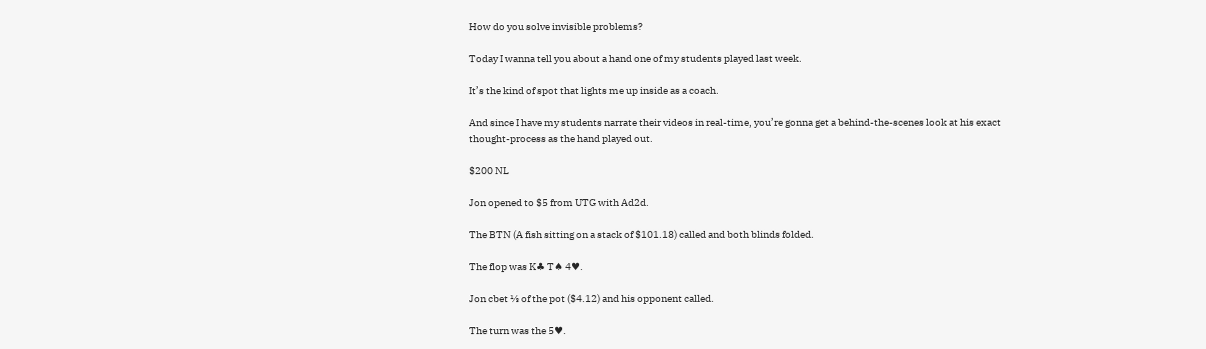How do you solve invisible problems?

Today I wanna tell you about a hand one of my students played last week.

It’s the kind of spot that lights me up inside as a coach.

And since I have my students narrate their videos in real-time, you’re gonna get a behind-the-scenes look at his exact thought-process as the hand played out.

$200 NL

Jon opened to $5 from UTG with Ad2d.

The BTN (A fish sitting on a stack of $101.18) called and both blinds folded.

The flop was K♣ T♠ 4♥.

Jon cbet ⅓ of the pot ($4.12) and his opponent called.

The turn was the 5♥.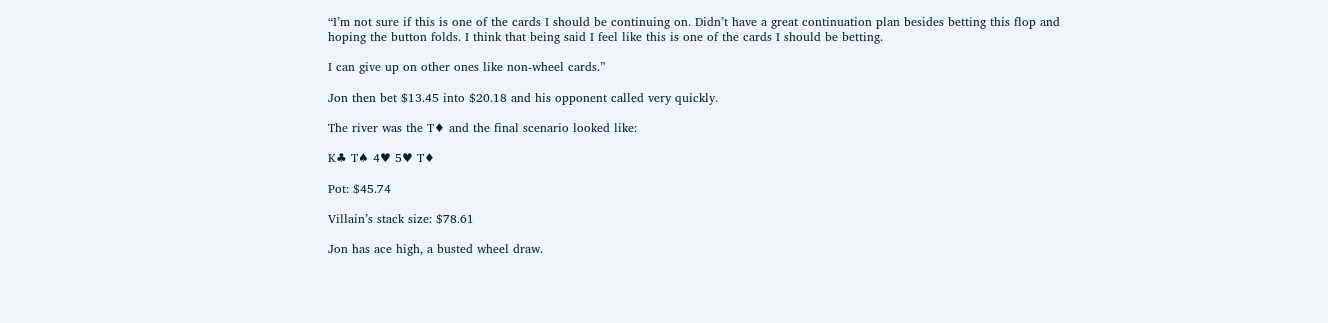“I’m not sure if this is one of the cards I should be continuing on. Didn’t have a great continuation plan besides betting this flop and hoping the button folds. I think that being said I feel like this is one of the cards I should be betting.

I can give up on other ones like non-wheel cards.”

Jon then bet $13.45 into $20.18 and his opponent called very quickly.

The river was the T♦ and the final scenario looked like:

K♣ T♠ 4♥ 5♥ T♦

Pot: $45.74

Villain’s stack size: $78.61

Jon has ace high, a busted wheel draw.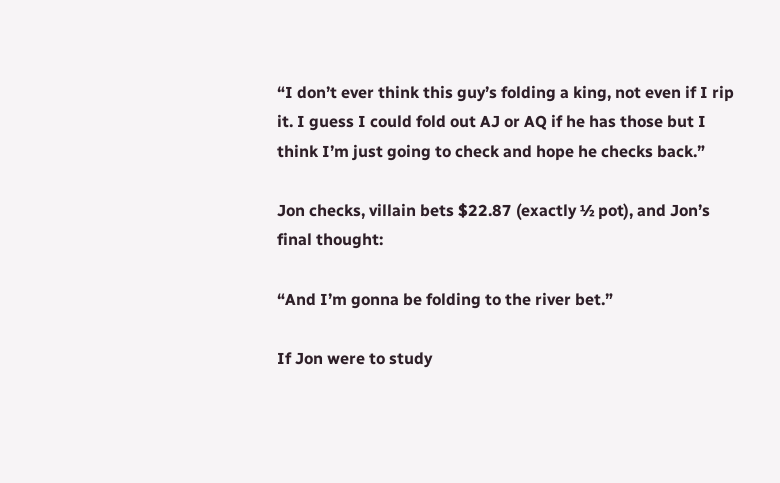“I don’t ever think this guy’s folding a king, not even if I rip it. I guess I could fold out AJ or AQ if he has those but I think I’m just going to check and hope he checks back.”

Jon checks, villain bets $22.87 (exactly ½ pot), and Jon’s final thought:

“And I’m gonna be folding to the river bet.”

If Jon were to study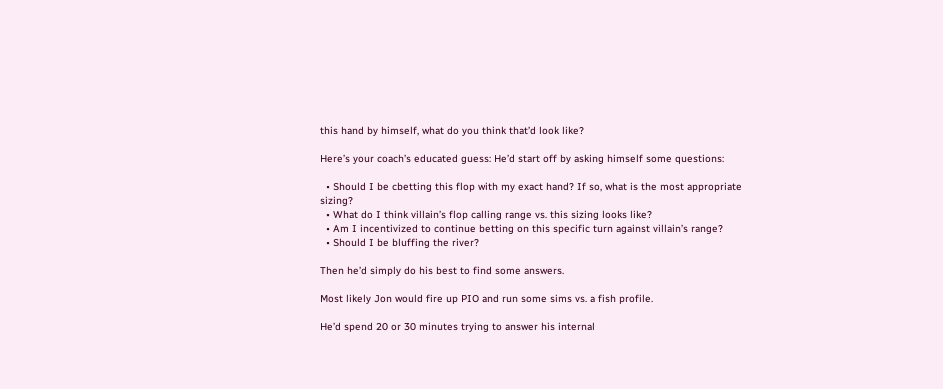this hand by himself, what do you think that’d look like?

Here’s your coach’s educated guess: He’d start off by asking himself some questions:

  • Should I be cbetting this flop with my exact hand? If so, what is the most appropriate sizing?
  • What do I think villain’s flop calling range vs. this sizing looks like?
  • Am I incentivized to continue betting on this specific turn against villain’s range?
  • Should I be bluffing the river?

Then he’d simply do his best to find some answers.

Most likely Jon would fire up PIO and run some sims vs. a fish profile.

He’d spend 20 or 30 minutes trying to answer his internal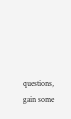questions, gain some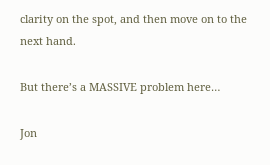clarity on the spot, and then move on to the next hand.

But there’s a MASSIVE problem here…

Jon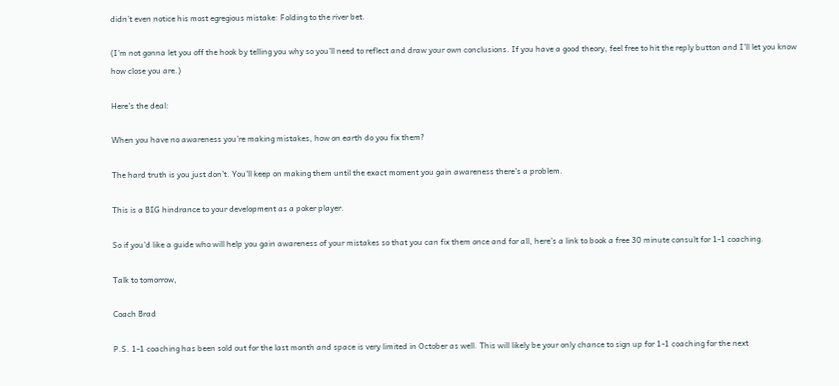didn’t even notice his most egregious mistake: Folding to the river bet.

(I’m not gonna let you off the hook by telling you why so you’ll need to reflect and draw your own conclusions. If you have a good theory, feel free to hit the reply button and I’ll let you know how close you are.)

Here’s the deal:

When you have no awareness you’re making mistakes, how on earth do you fix them?

The hard truth is you just don’t. You’ll keep on making them until the exact moment you gain awareness there’s a problem.

This is a BIG hindrance to your development as a poker player.

So if you’d like a guide who will help you gain awareness of your mistakes so that you can fix them once and for all, here’s a link to book a free 30 minute consult for 1-1 coaching.

Talk to tomorrow,

Coach Brad

P.S. 1-1 coaching has been sold out for the last month and space is very limited in October as well. This will likely be your only chance to sign up for 1-1 coaching for the next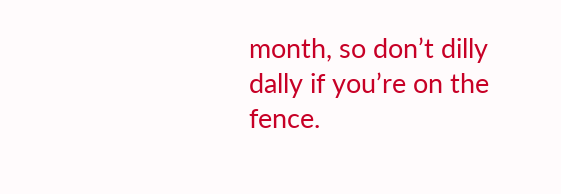month, so don’t dilly dally if you’re on the fence.